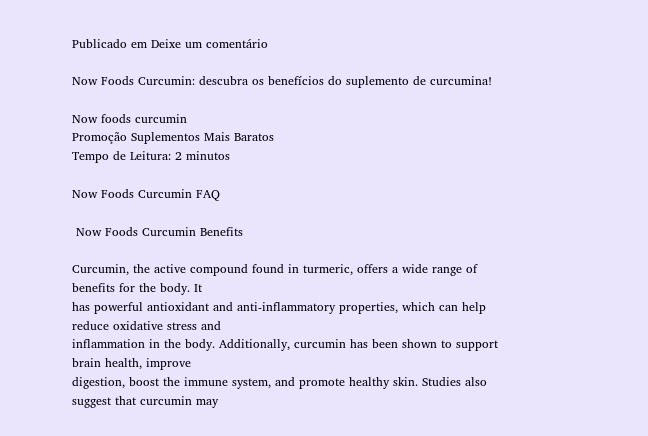Publicado em Deixe um comentário

Now Foods Curcumin: descubra os benefícios do suplemento de curcumina!

Now foods curcumin
Promoção Suplementos Mais Baratos
Tempo de Leitura: 2 minutos

Now Foods Curcumin FAQ

 Now Foods Curcumin Benefits

Curcumin, the active compound found in turmeric, offers a wide range of benefits for the body. It
has powerful antioxidant and anti-inflammatory properties, which can help reduce oxidative stress and
inflammation in the body. Additionally, curcumin has been shown to support brain health, improve
digestion, boost the immune system, and promote healthy skin. Studies also suggest that curcumin may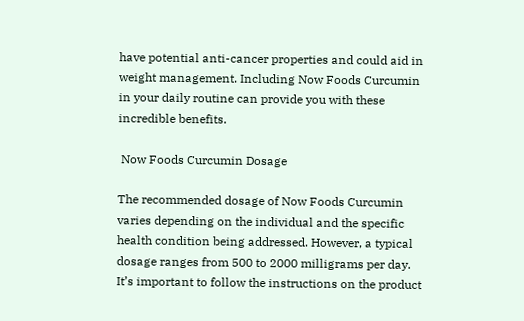have potential anti-cancer properties and could aid in weight management. Including Now Foods Curcumin
in your daily routine can provide you with these incredible benefits.

 Now Foods Curcumin Dosage

The recommended dosage of Now Foods Curcumin varies depending on the individual and the specific
health condition being addressed. However, a typical dosage ranges from 500 to 2000 milligrams per day.
It’s important to follow the instructions on the product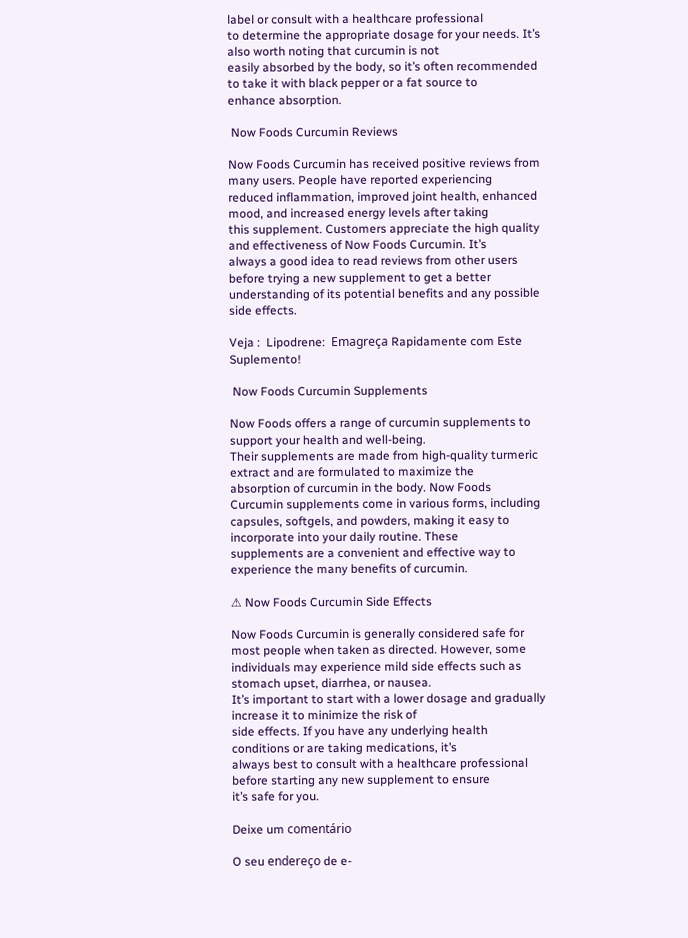label or consult with a healthcare professional
to determine the appropriate dosage for your needs. It’s also worth noting that curcumin is not
easily absorbed by the body, so it’s often recommended to take it with black pepper or a fat source to
enhance absorption.

 Now Foods Curcumin Reviews

Now Foods Curcumin has received positive reviews from many users. People have reported experiencing
reduced inflammation, improved joint health, enhanced mood, and increased energy levels after taking
this supplement. Customers appreciate the high quality and effectiveness of Now Foods Curcumin. It’s
always a good idea to read reviews from other users before trying a new supplement to get a better
understanding of its potential benefits and any possible side effects.

Veja :  Lipodrene:  Emagreça Rapidamente com Este Suplemento!

 Now Foods Curcumin Supplements

Now Foods offers a range of curcumin supplements to support your health and well-being.
Their supplements are made from high-quality turmeric extract and are formulated to maximize the
absorption of curcumin in the body. Now Foods Curcumin supplements come in various forms, including
capsules, softgels, and powders, making it easy to incorporate into your daily routine. These
supplements are a convenient and effective way to experience the many benefits of curcumin.

⚠ Now Foods Curcumin Side Effects

Now Foods Curcumin is generally considered safe for most people when taken as directed. However, some
individuals may experience mild side effects such as stomach upset, diarrhea, or nausea.
It’s important to start with a lower dosage and gradually increase it to minimize the risk of
side effects. If you have any underlying health conditions or are taking medications, it’s
always best to consult with a healthcare professional before starting any new supplement to ensure
it’s safe for you.

Deixe um comentário

O seu endereço de e-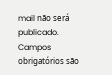mail não será publicado. Campos obrigatórios são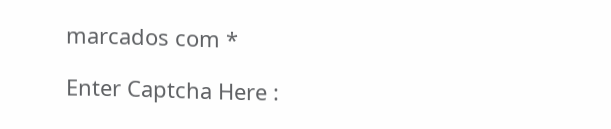marcados com *

Enter Captcha Here :